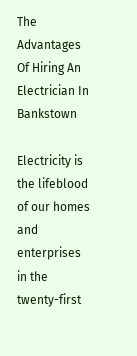The Advantages Of Hiring An Electrician In Bankstown

Electricity is the lifeblood of our homes and enterprises in the twenty-first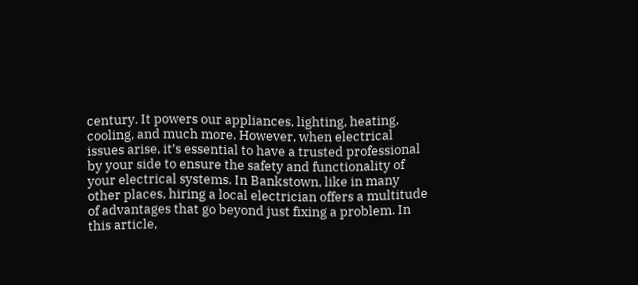century. It powers our appliances, lighting, heating, cooling, and much more. However, when electrical issues arise, it’s essential to have a trusted professional by your side to ensure the safety and functionality of your electrical systems. In Bankstown, like in many other places, hiring a local electrician offers a multitude of advantages that go beyond just fixing a problem. In this article,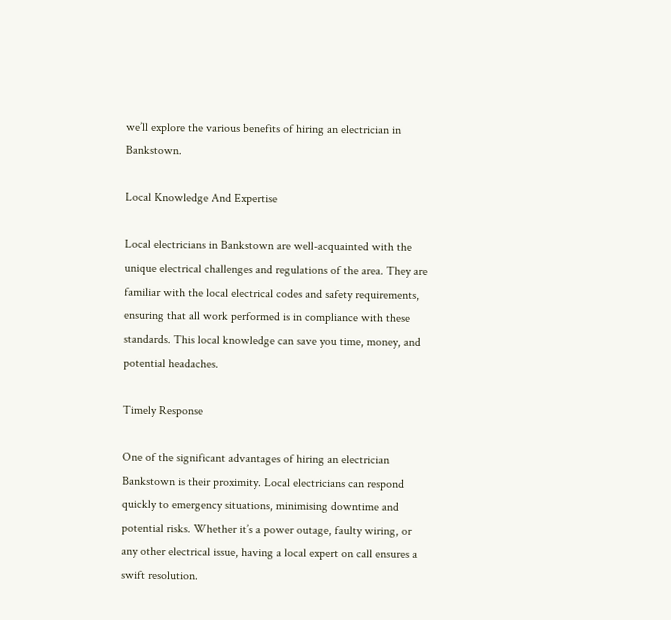we’ll explore the various benefits of hiring an electrician in Bankstown.

Local Knowledge And Expertise

Local electricians in Bankstown are well-acquainted with the unique electrical challenges and regulations of the area. They are familiar with the local electrical codes and safety requirements, ensuring that all work performed is in compliance with these standards. This local knowledge can save you time, money, and potential headaches.

Timely Response

One of the significant advantages of hiring an electrician Bankstown is their proximity. Local electricians can respond quickly to emergency situations, minimising downtime and potential risks. Whether it’s a power outage, faulty wiring, or any other electrical issue, having a local expert on call ensures a swift resolution.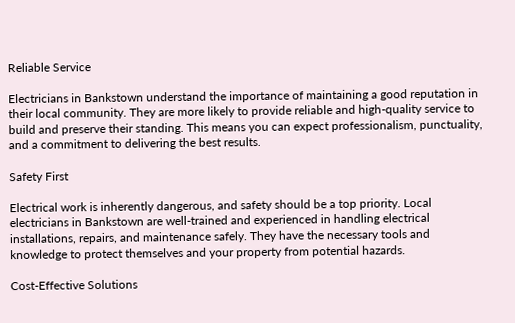Reliable Service

Electricians in Bankstown understand the importance of maintaining a good reputation in their local community. They are more likely to provide reliable and high-quality service to build and preserve their standing. This means you can expect professionalism, punctuality, and a commitment to delivering the best results.

Safety First

Electrical work is inherently dangerous, and safety should be a top priority. Local electricians in Bankstown are well-trained and experienced in handling electrical installations, repairs, and maintenance safely. They have the necessary tools and knowledge to protect themselves and your property from potential hazards.

Cost-Effective Solutions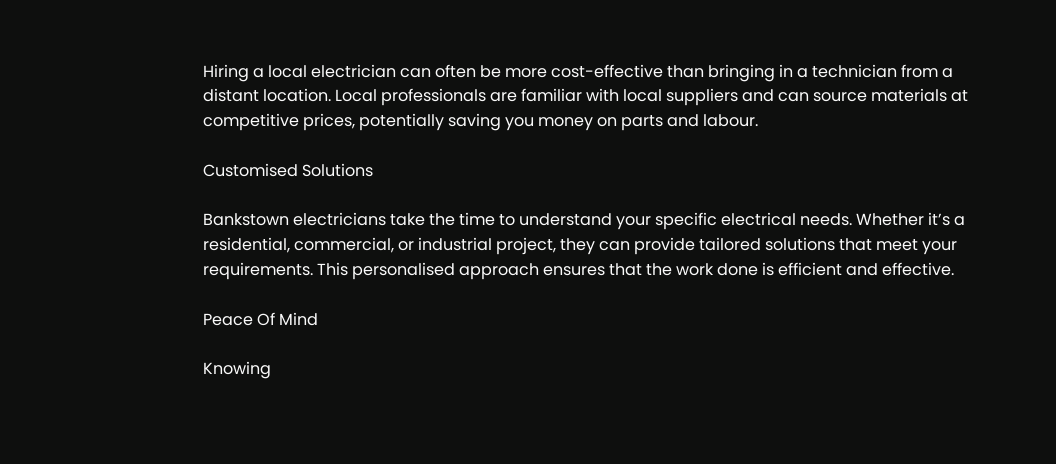Hiring a local electrician can often be more cost-effective than bringing in a technician from a distant location. Local professionals are familiar with local suppliers and can source materials at competitive prices, potentially saving you money on parts and labour.

Customised Solutions

Bankstown electricians take the time to understand your specific electrical needs. Whether it’s a residential, commercial, or industrial project, they can provide tailored solutions that meet your requirements. This personalised approach ensures that the work done is efficient and effective.

Peace Of Mind

Knowing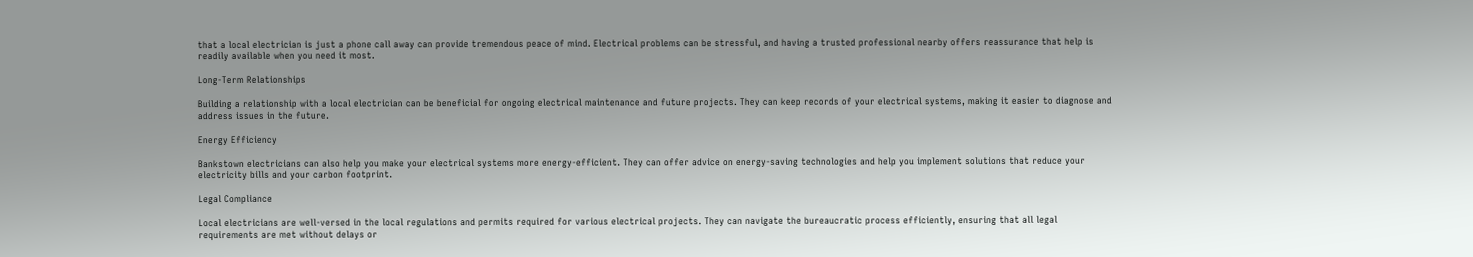that a local electrician is just a phone call away can provide tremendous peace of mind. Electrical problems can be stressful, and having a trusted professional nearby offers reassurance that help is readily available when you need it most.

Long-Term Relationships

Building a relationship with a local electrician can be beneficial for ongoing electrical maintenance and future projects. They can keep records of your electrical systems, making it easier to diagnose and address issues in the future.

Energy Efficiency

Bankstown electricians can also help you make your electrical systems more energy-efficient. They can offer advice on energy-saving technologies and help you implement solutions that reduce your electricity bills and your carbon footprint.

Legal Compliance

Local electricians are well-versed in the local regulations and permits required for various electrical projects. They can navigate the bureaucratic process efficiently, ensuring that all legal requirements are met without delays or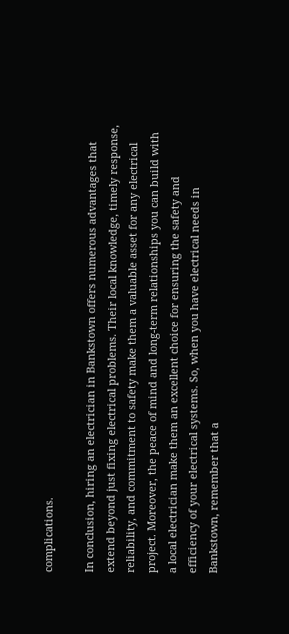complications.

In conclusion, hiring an electrician in Bankstown offers numerous advantages that extend beyond just fixing electrical problems. Their local knowledge, timely response, reliability, and commitment to safety make them a valuable asset for any electrical project. Moreover, the peace of mind and long-term relationships you can build with a local electrician make them an excellent choice for ensuring the safety and efficiency of your electrical systems. So, when you have electrical needs in Bankstown, remember that a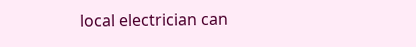local electrician can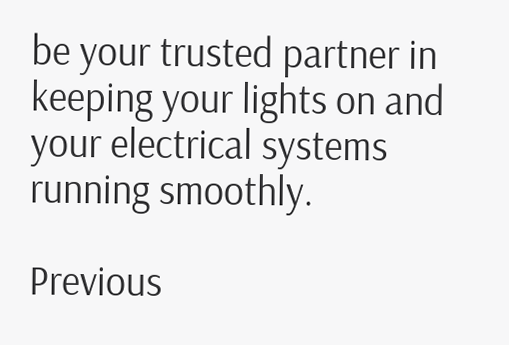be your trusted partner in keeping your lights on and your electrical systems running smoothly.

Previous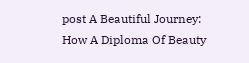post A Beautiful Journey: How A Diploma Of Beauty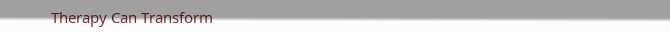Therapy Can Transform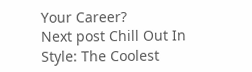Your Career?
Next post Chill Out In Style: The Coolest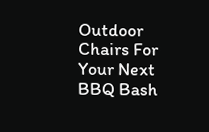Outdoor Chairs For Your Next BBQ Bash